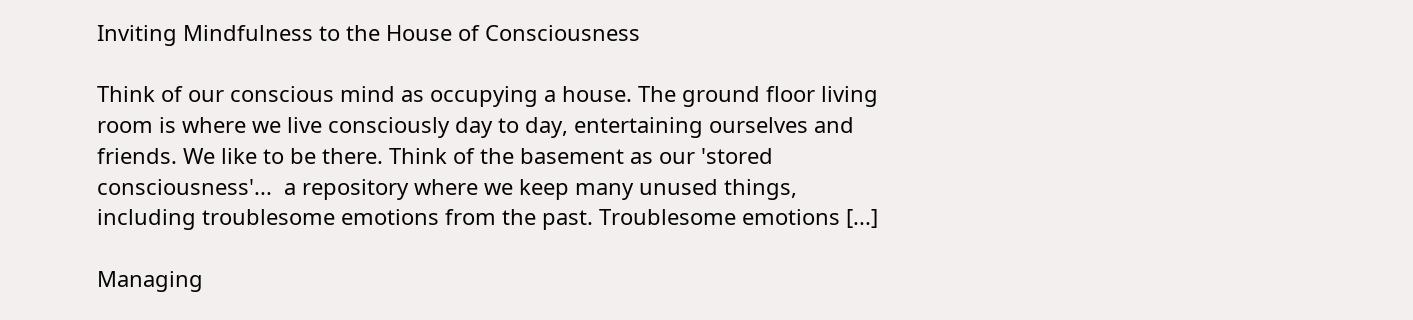Inviting Mindfulness to the House of Consciousness

Think of our conscious mind as occupying a house. The ground floor living room is where we live consciously day to day, entertaining ourselves and friends. We like to be there. Think of the basement as our 'stored consciousness'...  a repository where we keep many unused things, including troublesome emotions from the past. Troublesome emotions [...]

Managing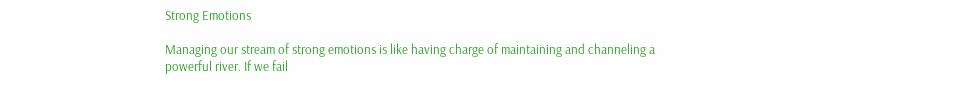Strong Emotions

Managing our stream of strong emotions is like having charge of maintaining and channeling a powerful river. If we fail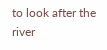to look after the river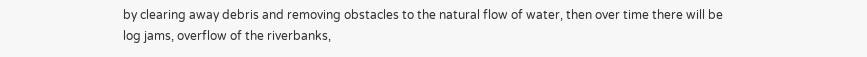by clearing away debris and removing obstacles to the natural flow of water, then over time there will be log jams, overflow of the riverbanks,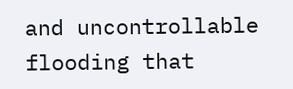and uncontrollable flooding that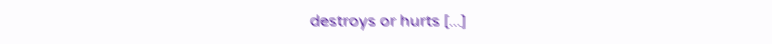destroys or hurts [...]